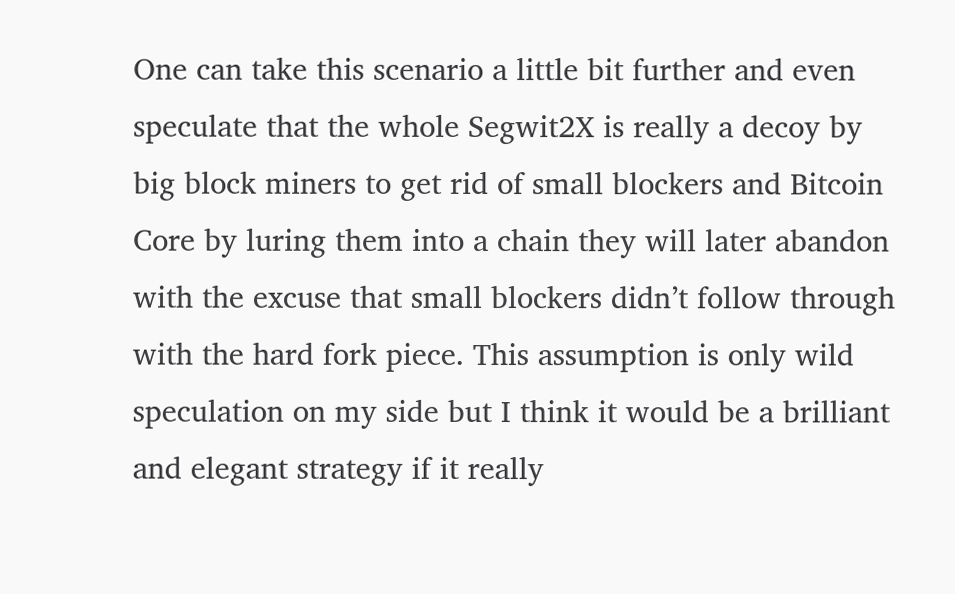One can take this scenario a little bit further and even speculate that the whole Segwit2X is really a decoy by big block miners to get rid of small blockers and Bitcoin Core by luring them into a chain they will later abandon with the excuse that small blockers didn’t follow through with the hard fork piece. This assumption is only wild speculation on my side but I think it would be a brilliant and elegant strategy if it really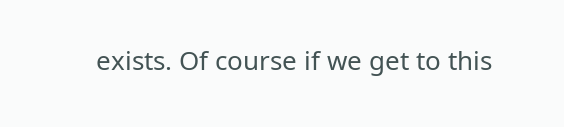exists. Of course if we get to this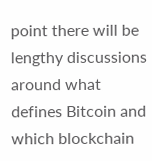point there will be lengthy discussions around what defines Bitcoin and which blockchain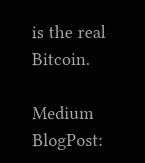is the real Bitcoin.

Medium BlogPost: